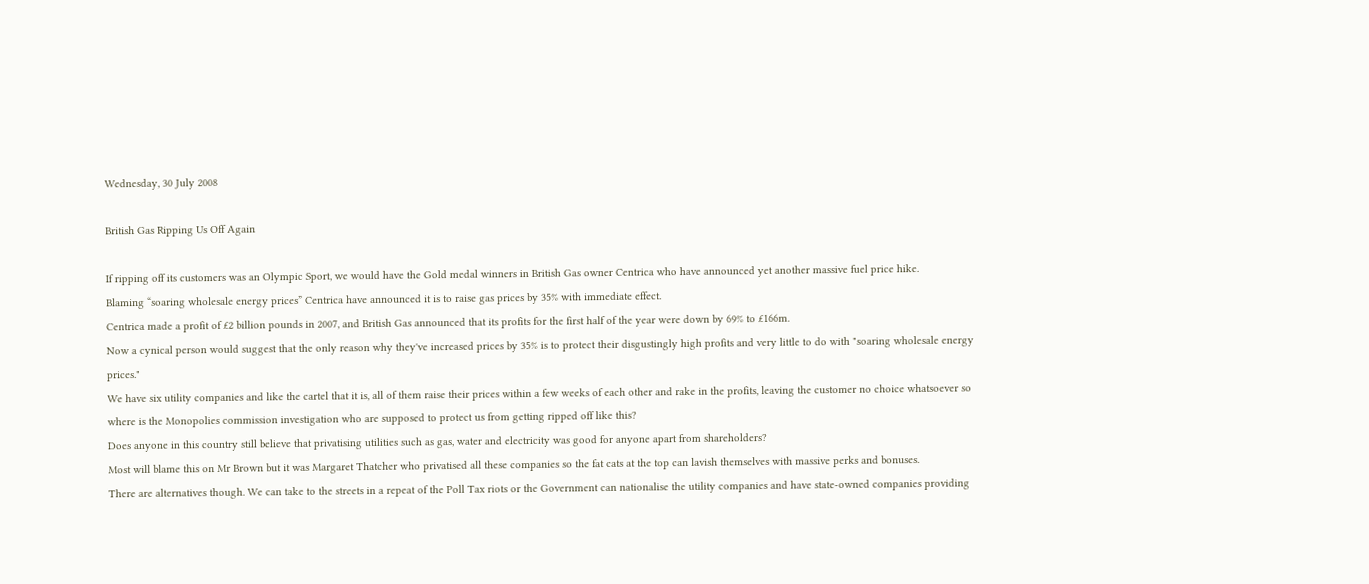Wednesday, 30 July 2008

British Gas Ripping Us Off Again

If ripping off its customers was an Olympic Sport, we would have the Gold medal winners in British Gas owner Centrica who have announced yet another massive fuel price hike.
Blaming “soaring wholesale energy prices” Centrica have announced it is to raise gas prices by 35% with immediate effect.
Centrica made a profit of £2 billion pounds in 2007, and British Gas announced that its profits for the first half of the year were down by 69% to £166m.
Now a cynical person would suggest that the only reason why they've increased prices by 35% is to protect their disgustingly high profits and very little to do with "soaring wholesale energy prices."
We have six utility companies and like the cartel that it is, all of them raise their prices within a few weeks of each other and rake in the profits, leaving the customer no choice whatsoever so where is the Monopolies commission investigation who are supposed to protect us from getting ripped off like this?
Does anyone in this country still believe that privatising utilities such as gas, water and electricity was good for anyone apart from shareholders?
Most will blame this on Mr Brown but it was Margaret Thatcher who privatised all these companies so the fat cats at the top can lavish themselves with massive perks and bonuses.
There are alternatives though. We can take to the streets in a repeat of the Poll Tax riots or the Government can nationalise the utility companies and have state-owned companies providing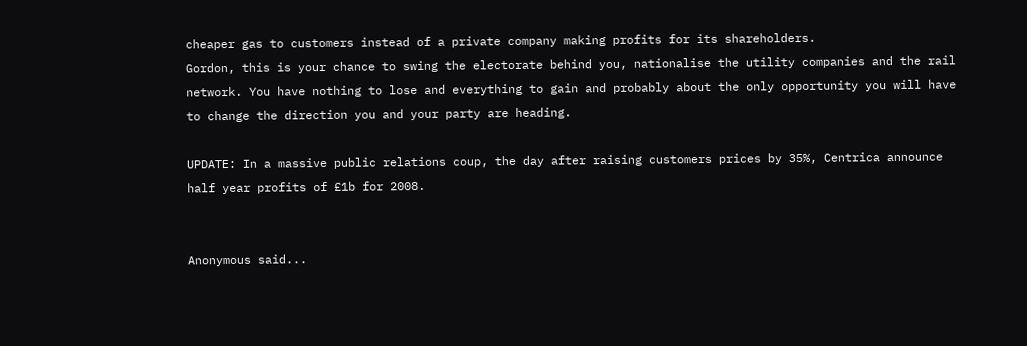cheaper gas to customers instead of a private company making profits for its shareholders.
Gordon, this is your chance to swing the electorate behind you, nationalise the utility companies and the rail network. You have nothing to lose and everything to gain and probably about the only opportunity you will have to change the direction you and your party are heading.

UPDATE: In a massive public relations coup, the day after raising customers prices by 35%, Centrica announce half year profits of £1b for 2008.


Anonymous said...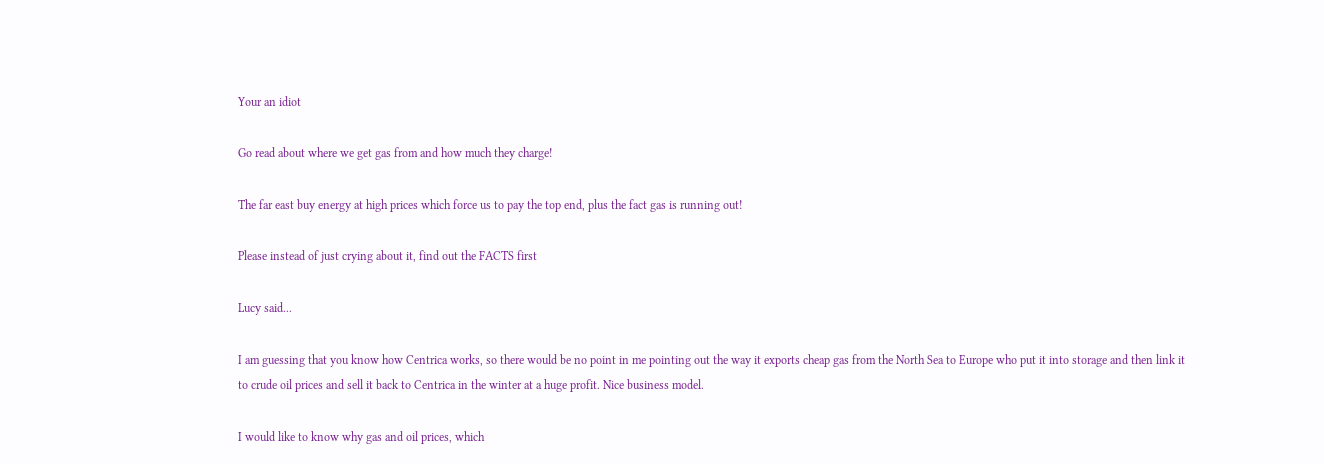Your an idiot

Go read about where we get gas from and how much they charge!

The far east buy energy at high prices which force us to pay the top end, plus the fact gas is running out!

Please instead of just crying about it, find out the FACTS first

Lucy said...

I am guessing that you know how Centrica works, so there would be no point in me pointing out the way it exports cheap gas from the North Sea to Europe who put it into storage and then link it to crude oil prices and sell it back to Centrica in the winter at a huge profit. Nice business model.

I would like to know why gas and oil prices, which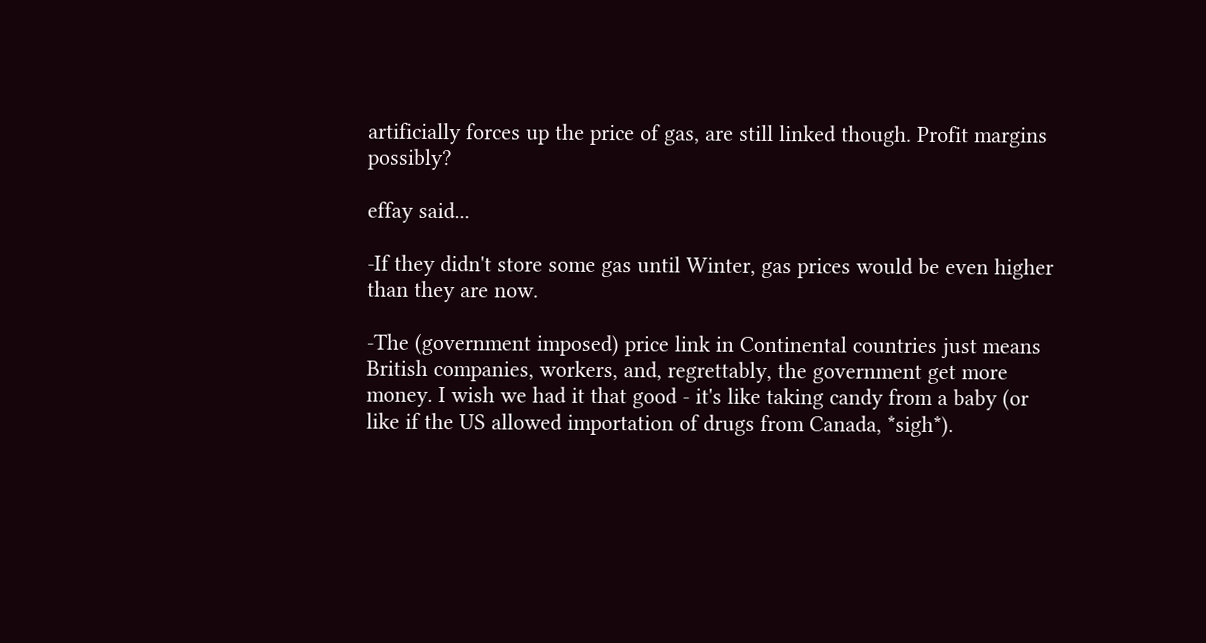artificially forces up the price of gas, are still linked though. Profit margins possibly?

effay said...

-If they didn't store some gas until Winter, gas prices would be even higher than they are now.

-The (government imposed) price link in Continental countries just means British companies, workers, and, regrettably, the government get more money. I wish we had it that good - it's like taking candy from a baby (or like if the US allowed importation of drugs from Canada, *sigh*).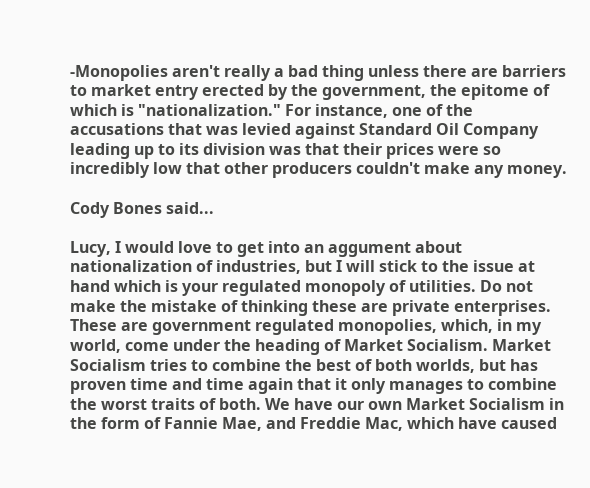-Monopolies aren't really a bad thing unless there are barriers to market entry erected by the government, the epitome of which is "nationalization." For instance, one of the accusations that was levied against Standard Oil Company leading up to its division was that their prices were so incredibly low that other producers couldn't make any money.

Cody Bones said...

Lucy, I would love to get into an aggument about nationalization of industries, but I will stick to the issue at hand which is your regulated monopoly of utilities. Do not make the mistake of thinking these are private enterprises. These are government regulated monopolies, which, in my world, come under the heading of Market Socialism. Market Socialism tries to combine the best of both worlds, but has proven time and time again that it only manages to combine the worst traits of both. We have our own Market Socialism in the form of Fannie Mae, and Freddie Mac, which have caused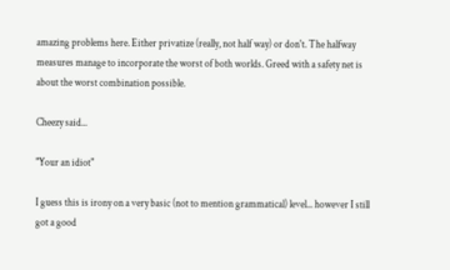amazing problems here. Either privatize (really, not half way) or don't. The halfway measures manage to incorporate the worst of both worlds. Greed with a safety net is about the worst combination possible.

Cheezy said...

"Your an idiot"

I guess this is irony on a very basic (not to mention grammatical) level... however I still got a good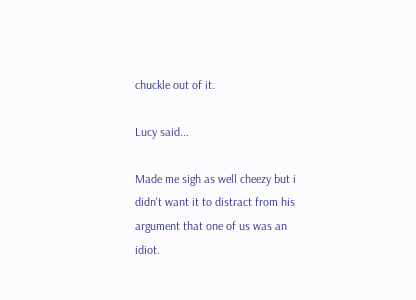chuckle out of it.

Lucy said...

Made me sigh as well cheezy but i didn't want it to distract from his argument that one of us was an idiot.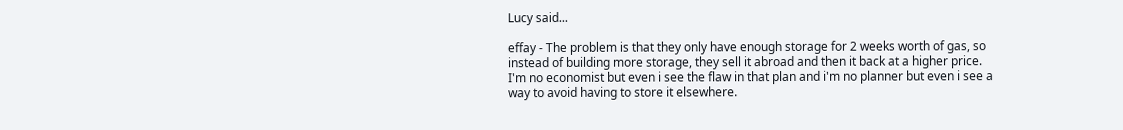Lucy said...

effay - The problem is that they only have enough storage for 2 weeks worth of gas, so instead of building more storage, they sell it abroad and then it back at a higher price. I'm no economist but even i see the flaw in that plan and i'm no planner but even i see a way to avoid having to store it elsewhere.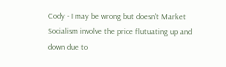Cody - I may be wrong but doesn't Market Socialism involve the price flutuating up and down due to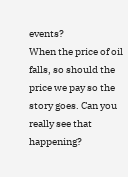events?
When the price of oil falls, so should the price we pay so the story goes. Can you really see that happening?